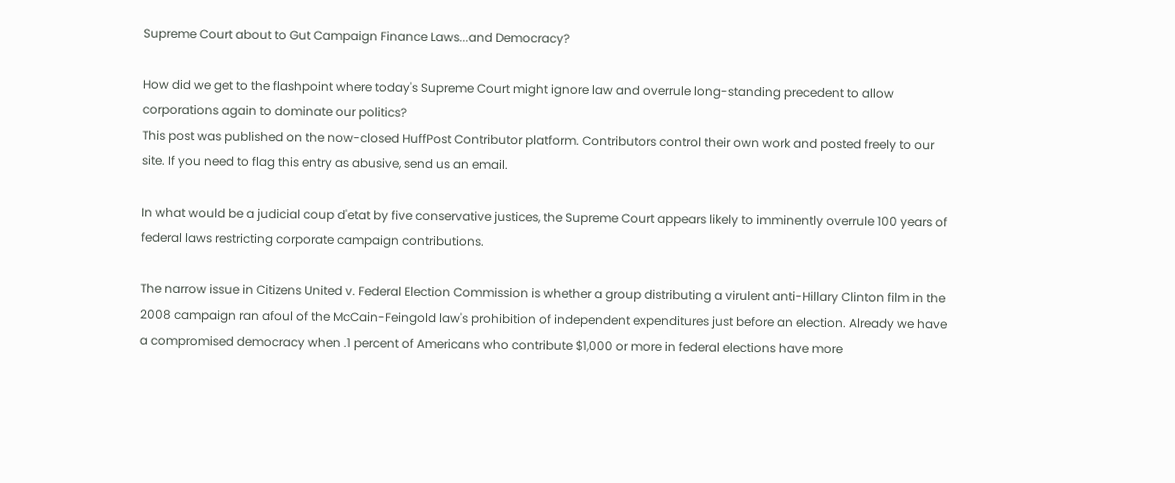Supreme Court about to Gut Campaign Finance Laws...and Democracy?

How did we get to the flashpoint where today's Supreme Court might ignore law and overrule long-standing precedent to allow corporations again to dominate our politics?
This post was published on the now-closed HuffPost Contributor platform. Contributors control their own work and posted freely to our site. If you need to flag this entry as abusive, send us an email.

In what would be a judicial coup d'etat by five conservative justices, the Supreme Court appears likely to imminently overrule 100 years of federal laws restricting corporate campaign contributions.

The narrow issue in Citizens United v. Federal Election Commission is whether a group distributing a virulent anti-Hillary Clinton film in the 2008 campaign ran afoul of the McCain-Feingold law's prohibition of independent expenditures just before an election. Already we have a compromised democracy when .1 percent of Americans who contribute $1,000 or more in federal elections have more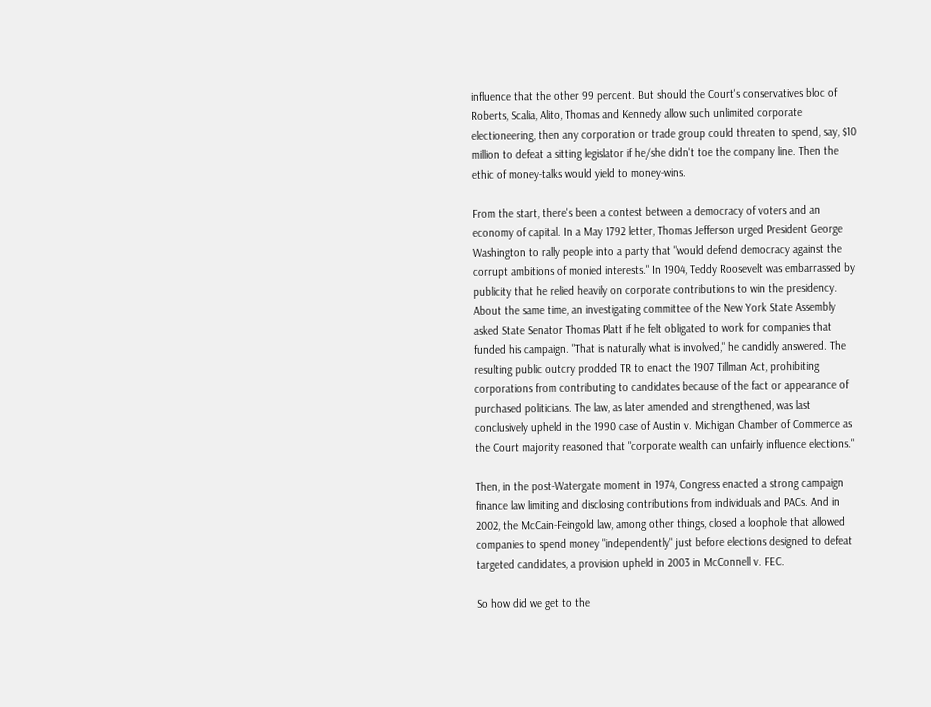influence that the other 99 percent. But should the Court's conservatives bloc of Roberts, Scalia, Alito, Thomas and Kennedy allow such unlimited corporate electioneering, then any corporation or trade group could threaten to spend, say, $10 million to defeat a sitting legislator if he/she didn't toe the company line. Then the ethic of money-talks would yield to money-wins.

From the start, there's been a contest between a democracy of voters and an economy of capital. In a May 1792 letter, Thomas Jefferson urged President George Washington to rally people into a party that "would defend democracy against the corrupt ambitions of monied interests." In 1904, Teddy Roosevelt was embarrassed by publicity that he relied heavily on corporate contributions to win the presidency. About the same time, an investigating committee of the New York State Assembly asked State Senator Thomas Platt if he felt obligated to work for companies that funded his campaign. "That is naturally what is involved," he candidly answered. The resulting public outcry prodded TR to enact the 1907 Tillman Act, prohibiting corporations from contributing to candidates because of the fact or appearance of purchased politicians. The law, as later amended and strengthened, was last conclusively upheld in the 1990 case of Austin v. Michigan Chamber of Commerce as the Court majority reasoned that "corporate wealth can unfairly influence elections."

Then, in the post-Watergate moment in 1974, Congress enacted a strong campaign finance law limiting and disclosing contributions from individuals and PACs. And in 2002, the McCain-Feingold law, among other things, closed a loophole that allowed companies to spend money "independently" just before elections designed to defeat targeted candidates, a provision upheld in 2003 in McConnell v. FEC.

So how did we get to the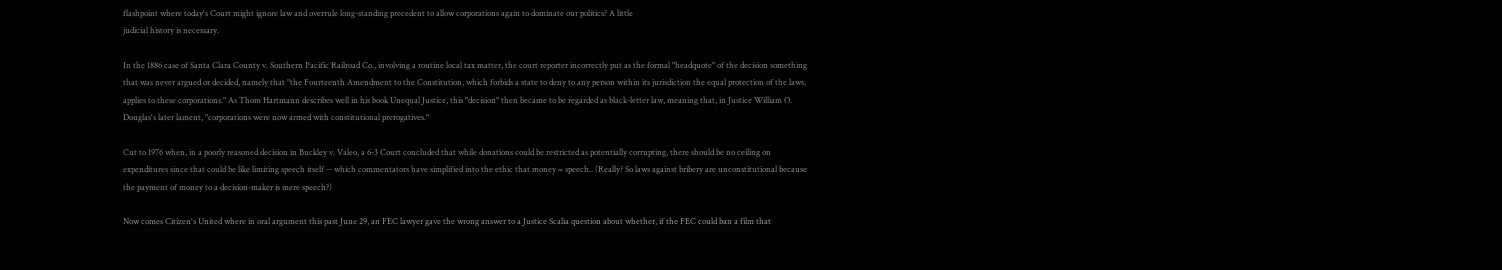flashpoint where today's Court might ignore law and overrule long-standing precedent to allow corporations again to dominate our politics? A little
judicial history is necessary.

In the 1886 case of Santa Clara County v. Southern Pacific Railroad Co., involving a routine local tax matter, the court reporter incorrectly put as the formal "headquote" of the decision something that was never argued or decided, namely that "the Fourteenth Amendment to the Constitution, which forbids a state to deny to any person within its jurisdiction the equal protection of the laws, applies to these corporations." As Thom Hartmann describes well in his book Unequal Justice, this "decision" then became to be regarded as black-letter law, meaning that, in Justice William O. Douglas's later lament, "corporations were now armed with constitutional prerogatives."

Cut to 1976 when, in a poorly reasoned decision in Buckley v. Valeo, a 6-3 Court concluded that while donations could be restricted as potentially corrupting, there should be no ceiling on expenditures since that could be like limiting speech itself -- which commentators have simplified into the ethic that money = speech.. (Really? So laws against bribery are unconstitutional because the payment of money to a decision-maker is mere speech?)

Now comes Citizen's United where in oral argument this past June 29, an FEC lawyer gave the wrong answer to a Justice Scalia question about whether, if the FEC could ban a film that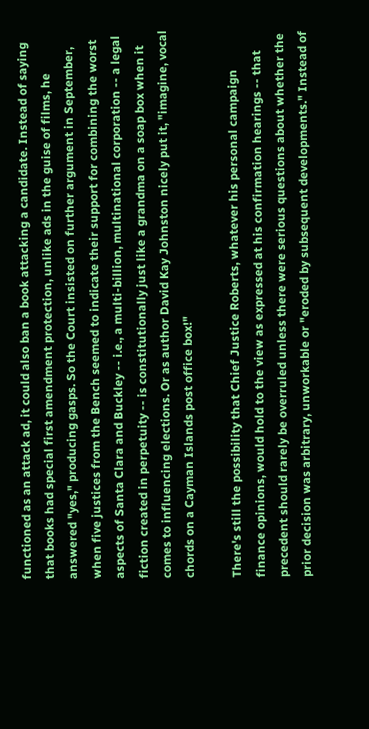functioned as an attack ad, it could also ban a book attacking a candidate. Instead of saying that books had special first amendment protection, unlike ads in the guise of films, he answered "yes," producing gasps. So the Court insisted on further argument in September, when five justices from the Bench seemed to indicate their support for combining the worst aspects of Santa Clara and Buckley -- i.e., a multi-billion, multinational corporation -- a legal fiction created in perpetuity -- is constitutionally just like a grandma on a soap box when it comes to influencing elections. Or as author David Kay Johnston nicely put it, "imagine, vocal chords on a Cayman Islands post office box!"

There's still the possibility that Chief Justice Roberts, whatever his personal campaign finance opinions, would hold to the view as expressed at his confirmation hearings -- that precedent should rarely be overruled unless there were serious questions about whether the prior decision was arbitrary, unworkable or "eroded by subsequent developments." Instead of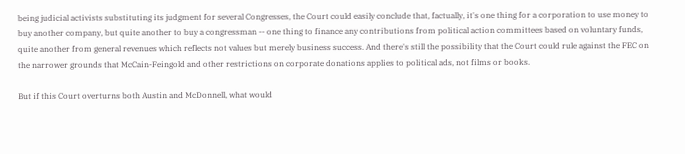being judicial activists substituting its judgment for several Congresses, the Court could easily conclude that, factually, it's one thing for a corporation to use money to buy another company, but quite another to buy a congressman -- one thing to finance any contributions from political action committees based on voluntary funds, quite another from general revenues which reflects not values but merely business success. And there's still the possibility that the Court could rule against the FEC on the narrower grounds that McCain-Feingold and other restrictions on corporate donations applies to political ads, not films or books.

But if this Court overturns both Austin and McDonnell, what would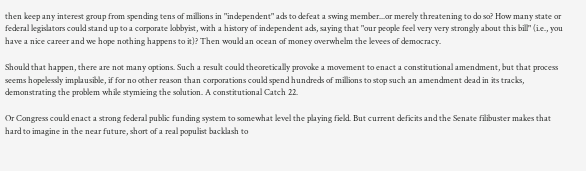then keep any interest group from spending tens of millions in "independent" ads to defeat a swing member...or merely threatening to do so? How many state or federal legislators could stand up to a corporate lobbyist, with a history of independent ads, saying that "our people feel very very strongly about this bill" (i.e., you have a nice career and we hope nothing happens to it)? Then would an ocean of money overwhelm the levees of democracy.

Should that happen, there are not many options. Such a result could theoretically provoke a movement to enact a constitutional amendment, but that process seems hopelessly implausible, if for no other reason than corporations could spend hundreds of millions to stop such an amendment dead in its tracks, demonstrating the problem while stymieing the solution. A constitutional Catch 22.

Or Congress could enact a strong federal public funding system to somewhat level the playing field. But current deficits and the Senate filibuster makes that hard to imagine in the near future, short of a real populist backlash to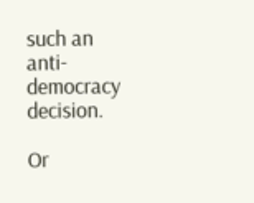such an anti-democracy decision.

Or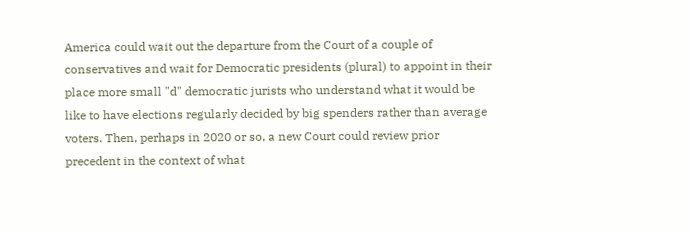America could wait out the departure from the Court of a couple of conservatives and wait for Democratic presidents (plural) to appoint in their place more small "d" democratic jurists who understand what it would be like to have elections regularly decided by big spenders rather than average voters. Then, perhaps in 2020 or so, a new Court could review prior precedent in the context of what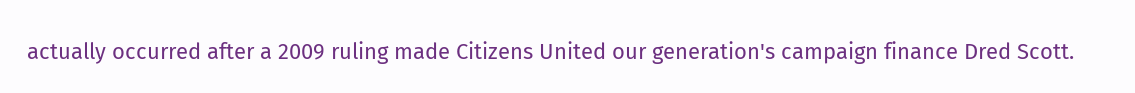actually occurred after a 2009 ruling made Citizens United our generation's campaign finance Dred Scott.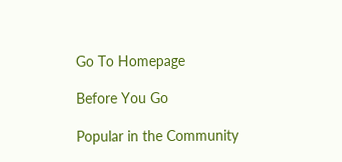Go To Homepage

Before You Go

Popular in the Community